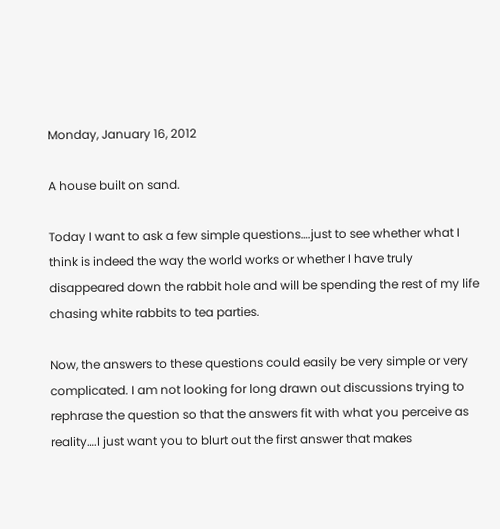Monday, January 16, 2012

A house built on sand.

Today I want to ask a few simple questions….just to see whether what I think is indeed the way the world works or whether I have truly disappeared down the rabbit hole and will be spending the rest of my life chasing white rabbits to tea parties.

Now, the answers to these questions could easily be very simple or very complicated. I am not looking for long drawn out discussions trying to rephrase the question so that the answers fit with what you perceive as reality….I just want you to blurt out the first answer that makes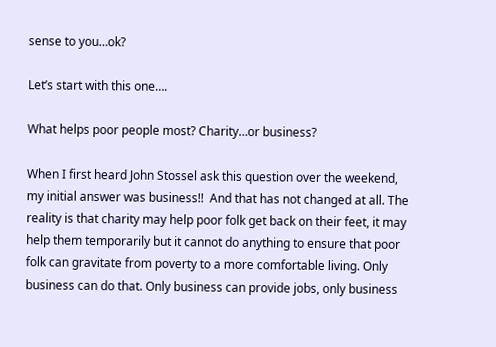sense to you…ok?

Let’s start with this one….

What helps poor people most? Charity…or business?

When I first heard John Stossel ask this question over the weekend, my initial answer was business!!  And that has not changed at all. The reality is that charity may help poor folk get back on their feet, it may help them temporarily but it cannot do anything to ensure that poor folk can gravitate from poverty to a more comfortable living. Only business can do that. Only business can provide jobs, only business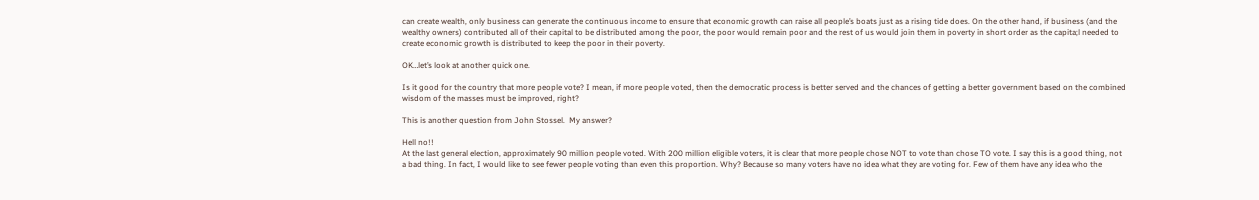can create wealth, only business can generate the continuous income to ensure that economic growth can raise all people’s boats just as a rising tide does. On the other hand, if business (and the wealthy owners) contributed all of their capital to be distributed among the poor, the poor would remain poor and the rest of us would join them in poverty in short order as the capita;l needed to create economic growth is distributed to keep the poor in their poverty.

OK…let’s look at another quick one.

Is it good for the country that more people vote? I mean, if more people voted, then the democratic process is better served and the chances of getting a better government based on the combined wisdom of the masses must be improved, right?

This is another question from John Stossel.  My answer?

Hell no!!
At the last general election, approximately 90 million people voted. With 200 million eligible voters, it is clear that more people chose NOT to vote than chose TO vote. I say this is a good thing, not a bad thing. In fact, I would like to see fewer people voting than even this proportion. Why? Because so many voters have no idea what they are voting for. Few of them have any idea who the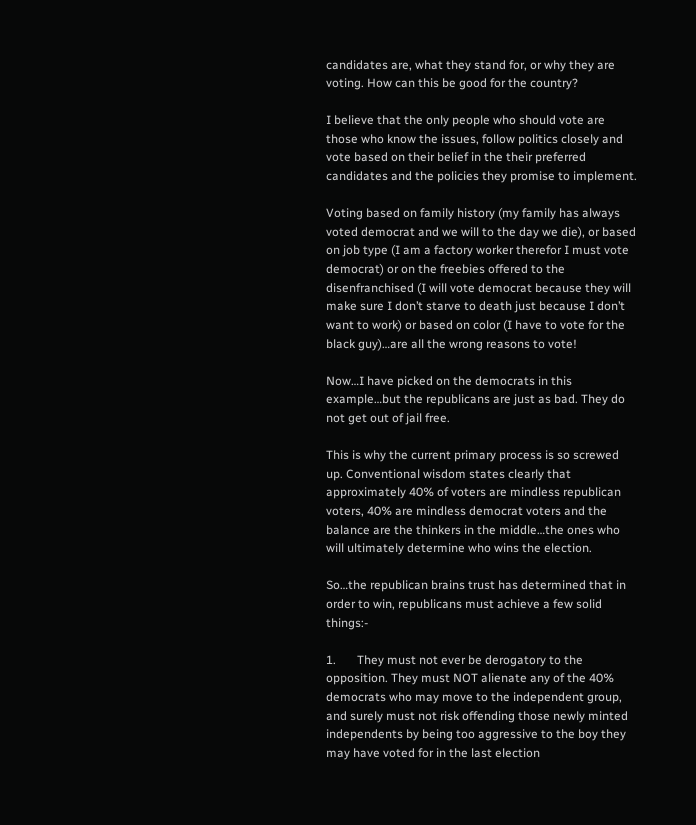candidates are, what they stand for, or why they are voting. How can this be good for the country?

I believe that the only people who should vote are those who know the issues, follow politics closely and vote based on their belief in the their preferred candidates and the policies they promise to implement.

Voting based on family history (my family has always voted democrat and we will to the day we die), or based on job type (I am a factory worker therefor I must vote democrat) or on the freebies offered to the disenfranchised (I will vote democrat because they will make sure I don’t starve to death just because I don’t want to work) or based on color (I have to vote for the black guy)…are all the wrong reasons to vote!

Now…I have picked on the democrats in this example…but the republicans are just as bad. They do not get out of jail free.

This is why the current primary process is so screwed up. Conventional wisdom states clearly that approximately 40% of voters are mindless republican voters, 40% are mindless democrat voters and the balance are the thinkers in the middle…the ones who will ultimately determine who wins the election.

So…the republican brains trust has determined that in order to win, republicans must achieve a few solid things:-

1.       They must not ever be derogatory to the opposition. They must NOT alienate any of the 40% democrats who may move to the independent group, and surely must not risk offending those newly minted independents by being too aggressive to the boy they may have voted for in the last election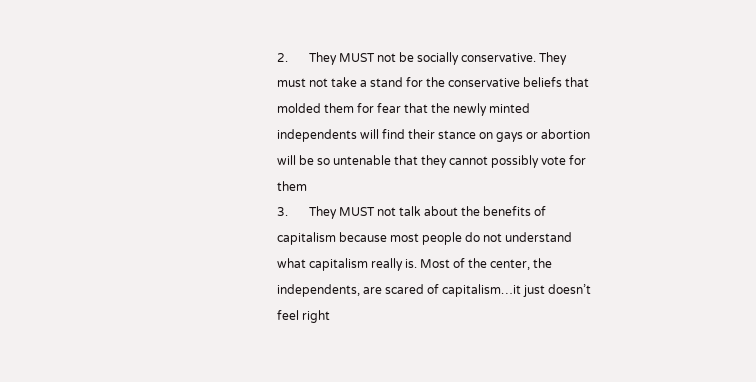2.       They MUST not be socially conservative. They must not take a stand for the conservative beliefs that molded them for fear that the newly minted independents will find their stance on gays or abortion will be so untenable that they cannot possibly vote for them
3.       They MUST not talk about the benefits of capitalism because most people do not understand what capitalism really is. Most of the center, the independents, are scared of capitalism…it just doesn’t feel right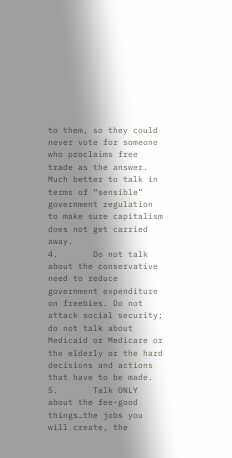to them, so they could never vote for someone who proclaims free trade as the answer. Much better to talk in terms of “sensible” government regulation to make sure capitalism does not get carried away.
4.       Do not talk about the conservative need to reduce government expenditure on freebies. Do not attack social security; do not talk about Medicaid or Medicare or the elderly or the hard decisions and actions that have to be made.
5.       Talk ONLY about the fee-good things…the jobs you will create, the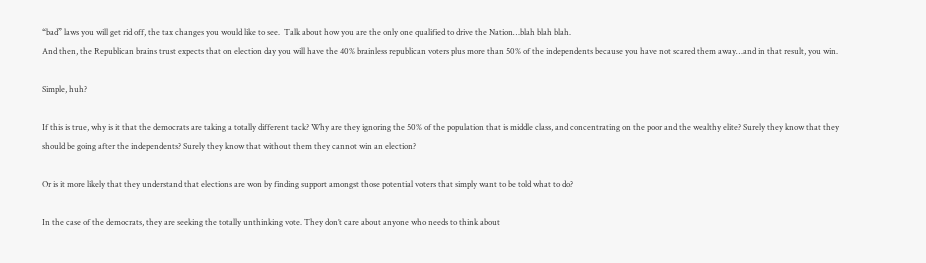“bad” laws you will get rid off, the tax changes you would like to see.  Talk about how you are the only one qualified to drive the Nation…blah blah blah.
And then, the Republican brains trust expects that on election day you will have the 40% brainless republican voters plus more than 50% of the independents because you have not scared them away…and in that result, you win.

Simple, huh?

If this is true, why is it that the democrats are taking a totally different tack? Why are they ignoring the 50% of the population that is middle class, and concentrating on the poor and the wealthy elite? Surely they know that they should be going after the independents? Surely they know that without them they cannot win an election?

Or is it more likely that they understand that elections are won by finding support amongst those potential voters that simply want to be told what to do?

In the case of the democrats, they are seeking the totally unthinking vote. They don’t care about anyone who needs to think about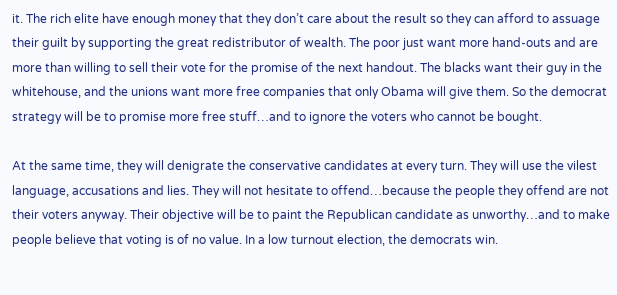it. The rich elite have enough money that they don’t care about the result so they can afford to assuage their guilt by supporting the great redistributor of wealth. The poor just want more hand-outs and are more than willing to sell their vote for the promise of the next handout. The blacks want their guy in the whitehouse, and the unions want more free companies that only Obama will give them. So the democrat strategy will be to promise more free stuff…and to ignore the voters who cannot be bought.

At the same time, they will denigrate the conservative candidates at every turn. They will use the vilest language, accusations and lies. They will not hesitate to offend…because the people they offend are not their voters anyway. Their objective will be to paint the Republican candidate as unworthy…and to make people believe that voting is of no value. In a low turnout election, the democrats win.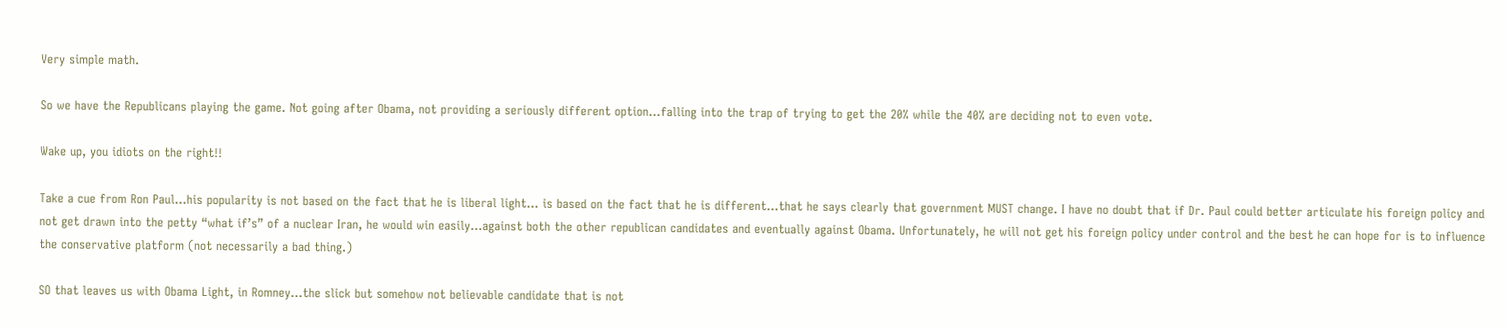Very simple math.

So we have the Republicans playing the game. Not going after Obama, not providing a seriously different option…falling into the trap of trying to get the 20% while the 40% are deciding not to even vote.

Wake up, you idiots on the right!!

Take a cue from Ron Paul…his popularity is not based on the fact that he is liberal light… is based on the fact that he is different…that he says clearly that government MUST change. I have no doubt that if Dr. Paul could better articulate his foreign policy and not get drawn into the petty “what if’s” of a nuclear Iran, he would win easily…against both the other republican candidates and eventually against Obama. Unfortunately, he will not get his foreign policy under control and the best he can hope for is to influence the conservative platform (not necessarily a bad thing.)

SO that leaves us with Obama Light, in Romney…the slick but somehow not believable candidate that is not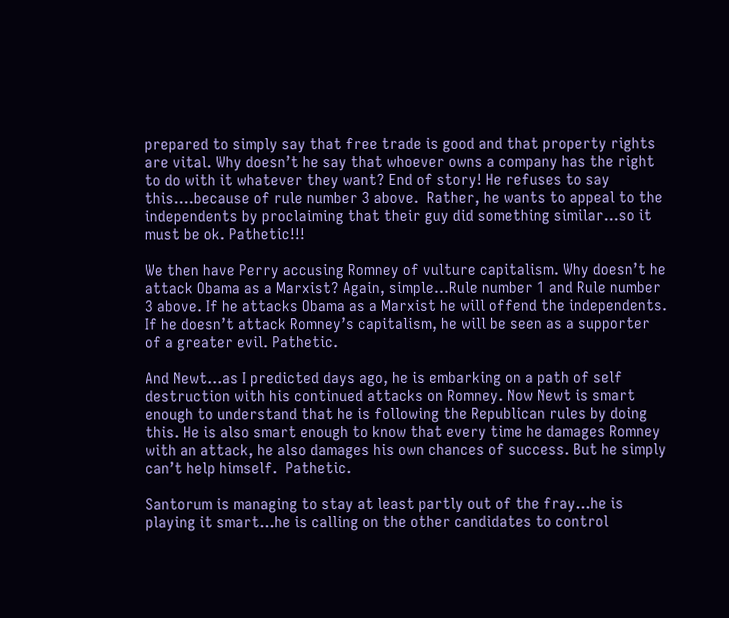prepared to simply say that free trade is good and that property rights are vital. Why doesn’t he say that whoever owns a company has the right to do with it whatever they want? End of story! He refuses to say this….because of rule number 3 above.  Rather, he wants to appeal to the independents by proclaiming that their guy did something similar…so it must be ok. Pathetic!!!

We then have Perry accusing Romney of vulture capitalism. Why doesn’t he attack Obama as a Marxist? Again, simple…Rule number 1 and Rule number 3 above. If he attacks Obama as a Marxist he will offend the independents. If he doesn’t attack Romney’s capitalism, he will be seen as a supporter of a greater evil. Pathetic.

And Newt…as I predicted days ago, he is embarking on a path of self destruction with his continued attacks on Romney. Now Newt is smart enough to understand that he is following the Republican rules by doing this. He is also smart enough to know that every time he damages Romney with an attack, he also damages his own chances of success. But he simply can’t help himself.  Pathetic.

Santorum is managing to stay at least partly out of the fray…he is playing it smart…he is calling on the other candidates to control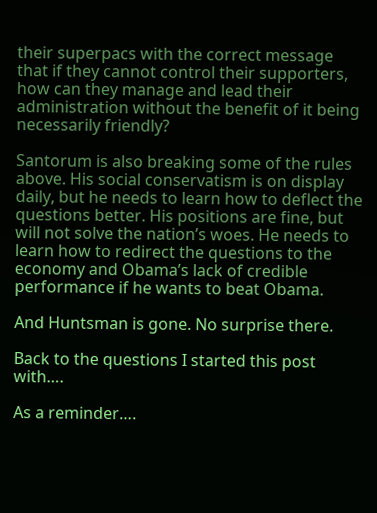their superpacs with the correct message that if they cannot control their supporters, how can they manage and lead their administration without the benefit of it being necessarily friendly?

Santorum is also breaking some of the rules above. His social conservatism is on display daily, but he needs to learn how to deflect the questions better. His positions are fine, but will not solve the nation’s woes. He needs to learn how to redirect the questions to the economy and Obama’s lack of credible performance if he wants to beat Obama.

And Huntsman is gone. No surprise there.

Back to the questions I started this post with….

As a reminder….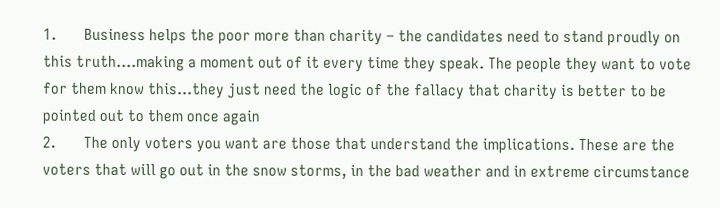1.       Business helps the poor more than charity – the candidates need to stand proudly on this truth….making a moment out of it every time they speak. The people they want to vote for them know this…they just need the logic of the fallacy that charity is better to be pointed out to them once again
2.       The only voters you want are those that understand the implications. These are the voters that will go out in the snow storms, in the bad weather and in extreme circumstance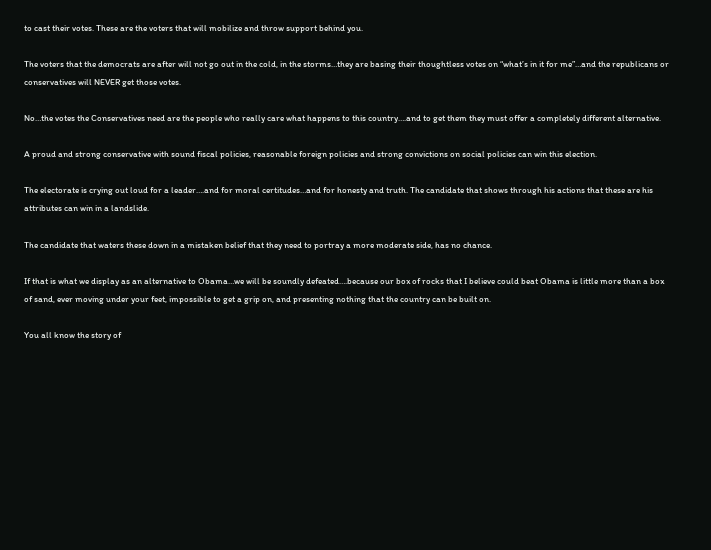to cast their votes. These are the voters that will mobilize and throw support behind you.

The voters that the democrats are after will not go out in the cold, in the storms…they are basing their thoughtless votes on “what’s in it for me”…and the republicans or conservatives will NEVER get those votes.

No…the votes the Conservatives need are the people who really care what happens to this country….and to get them they must offer a completely different alternative.

A proud and strong conservative with sound fiscal policies, reasonable foreign policies and strong convictions on social policies can win this election.

The electorate is crying out loud for a leader….and for moral certitudes…and for honesty and truth. The candidate that shows through his actions that these are his attributes can win in a landslide.

The candidate that waters these down in a mistaken belief that they need to portray a more moderate side, has no chance.

If that is what we display as an alternative to Obama…we will be soundly defeated….because our box of rocks that I believe could beat Obama is little more than a box of sand, ever moving under your feet, impossible to get a grip on, and presenting nothing that the country can be built on.

You all know the story of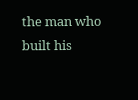the man who built his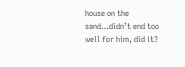house on the sand…didn’t end too well for him, did it?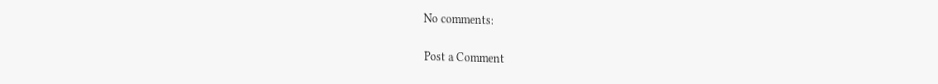No comments:

Post a Comment